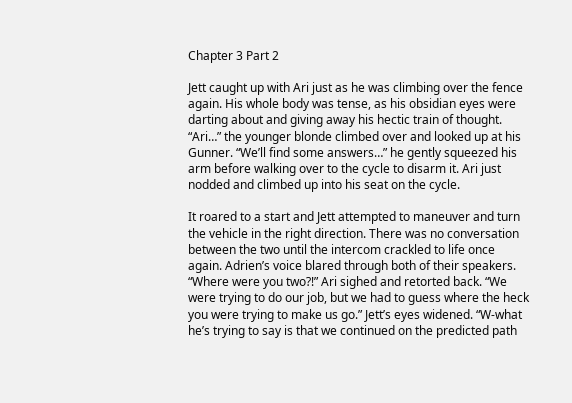Chapter 3 Part 2

Jett caught up with Ari just as he was climbing over the fence again. His whole body was tense, as his obsidian eyes were darting about and giving away his hectic train of thought. “Ari…” the younger blonde climbed over and looked up at his Gunner. “We’ll find some answers…” he gently squeezed his arm before walking over to the cycle to disarm it. Ari just nodded and climbed up into his seat on the cycle.

It roared to a start and Jett attempted to maneuver and turn the vehicle in the right direction. There was no conversation between the two until the intercom crackled to life once again. Adrien’s voice blared through both of their speakers. “Where were you two?!” Ari sighed and retorted back. “We were trying to do our job, but we had to guess where the heck you were trying to make us go.” Jett’s eyes widened. “W-what he’s trying to say is that we continued on the predicted path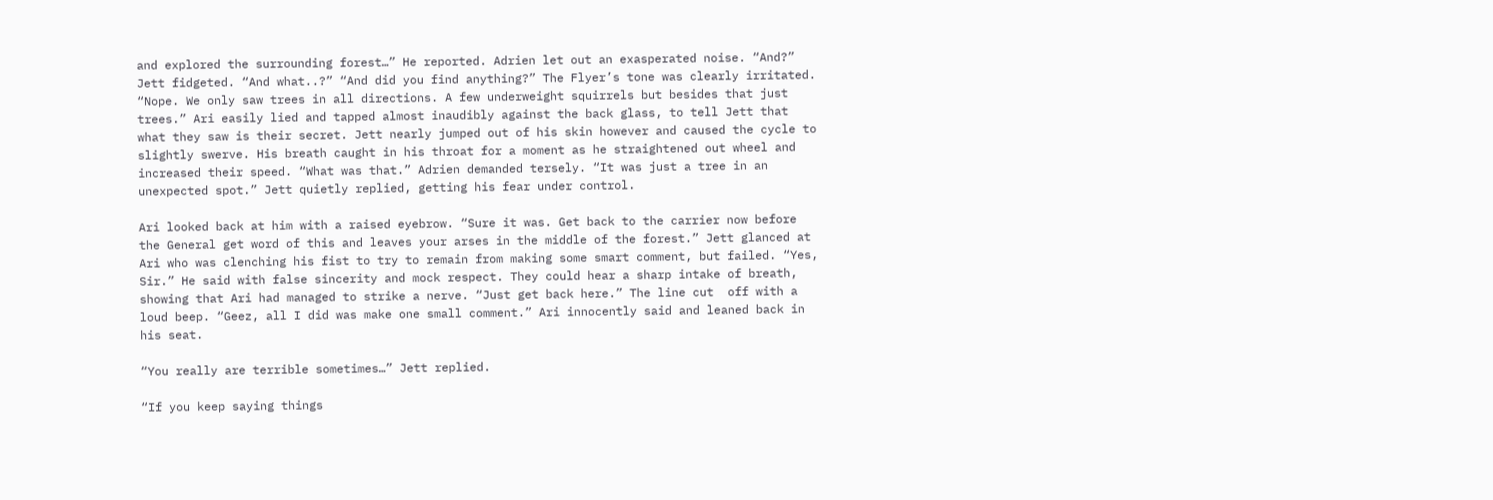and explored the surrounding forest…” He reported. Adrien let out an exasperated noise. “And?” Jett fidgeted. “And what..?” “And did you find anything?” The Flyer’s tone was clearly irritated. “Nope. We only saw trees in all directions. A few underweight squirrels but besides that just trees.” Ari easily lied and tapped almost inaudibly against the back glass, to tell Jett that what they saw is their secret. Jett nearly jumped out of his skin however and caused the cycle to slightly swerve. His breath caught in his throat for a moment as he straightened out wheel and increased their speed. “What was that.” Adrien demanded tersely. “It was just a tree in an unexpected spot.” Jett quietly replied, getting his fear under control.

Ari looked back at him with a raised eyebrow. “Sure it was. Get back to the carrier now before the General get word of this and leaves your arses in the middle of the forest.” Jett glanced at Ari who was clenching his fist to try to remain from making some smart comment, but failed. “Yes, Sir.” He said with false sincerity and mock respect. They could hear a sharp intake of breath, showing that Ari had managed to strike a nerve. “Just get back here.” The line cut  off with a loud beep. “Geez, all I did was make one small comment.” Ari innocently said and leaned back in his seat.

“You really are terrible sometimes…” Jett replied.

“If you keep saying things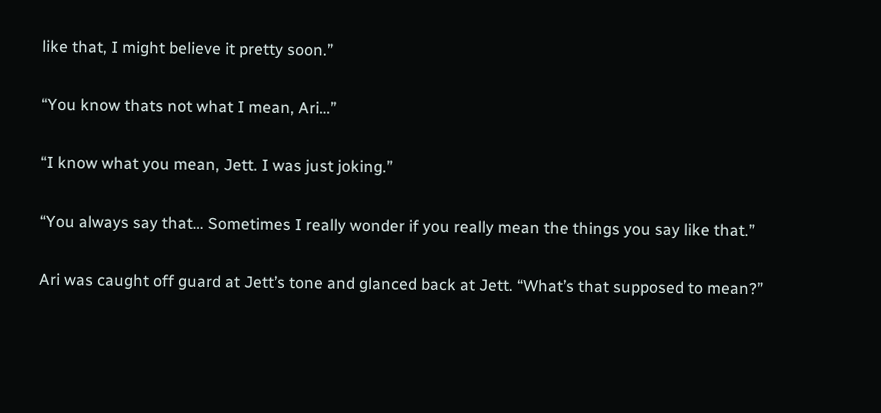like that, I might believe it pretty soon.”

“You know thats not what I mean, Ari…”

“I know what you mean, Jett. I was just joking.”

“You always say that… Sometimes I really wonder if you really mean the things you say like that.”

Ari was caught off guard at Jett’s tone and glanced back at Jett. “What’s that supposed to mean?”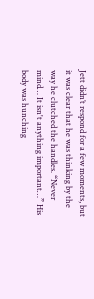Jett didn’t respond for a few moments, but it was clear that he was thinking by the way he clutched the handles. “Never mind… It isn't anything important…” His body was hunching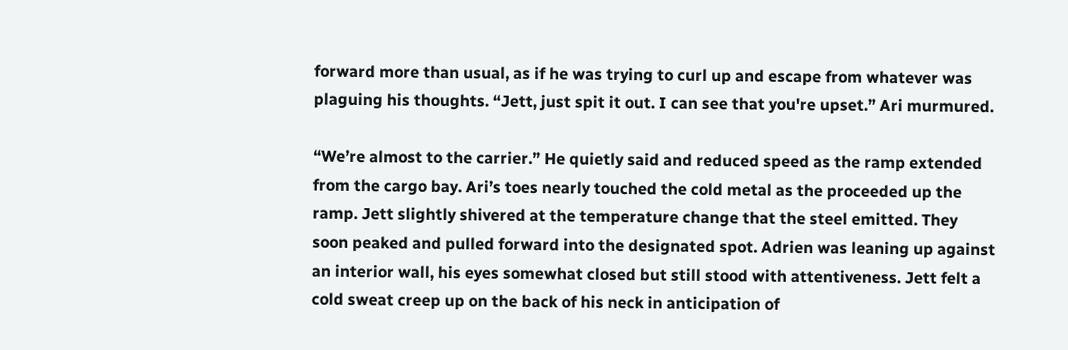forward more than usual, as if he was trying to curl up and escape from whatever was plaguing his thoughts. “Jett, just spit it out. I can see that you're upset.” Ari murmured.

“We’re almost to the carrier.” He quietly said and reduced speed as the ramp extended from the cargo bay. Ari’s toes nearly touched the cold metal as the proceeded up the ramp. Jett slightly shivered at the temperature change that the steel emitted. They soon peaked and pulled forward into the designated spot. Adrien was leaning up against an interior wall, his eyes somewhat closed but still stood with attentiveness. Jett felt a cold sweat creep up on the back of his neck in anticipation of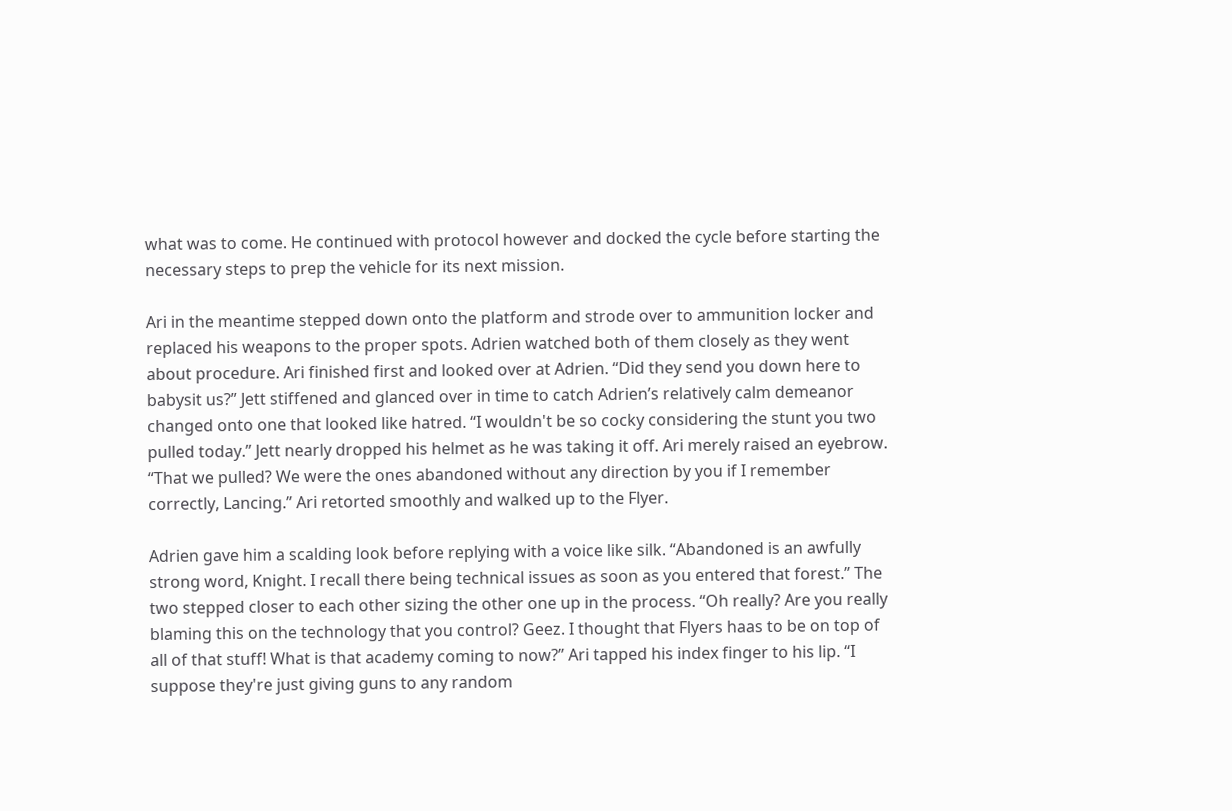what was to come. He continued with protocol however and docked the cycle before starting the necessary steps to prep the vehicle for its next mission.

Ari in the meantime stepped down onto the platform and strode over to ammunition locker and replaced his weapons to the proper spots. Adrien watched both of them closely as they went about procedure. Ari finished first and looked over at Adrien. “Did they send you down here to babysit us?” Jett stiffened and glanced over in time to catch Adrien’s relatively calm demeanor changed onto one that looked like hatred. “I wouldn't be so cocky considering the stunt you two pulled today.” Jett nearly dropped his helmet as he was taking it off. Ari merely raised an eyebrow. “That we pulled? We were the ones abandoned without any direction by you if I remember correctly, Lancing.” Ari retorted smoothly and walked up to the Flyer.

Adrien gave him a scalding look before replying with a voice like silk. “Abandoned is an awfully strong word, Knight. I recall there being technical issues as soon as you entered that forest.” The two stepped closer to each other sizing the other one up in the process. “Oh really? Are you really blaming this on the technology that you control? Geez. I thought that Flyers haas to be on top of all of that stuff! What is that academy coming to now?” Ari tapped his index finger to his lip. “I suppose they're just giving guns to any random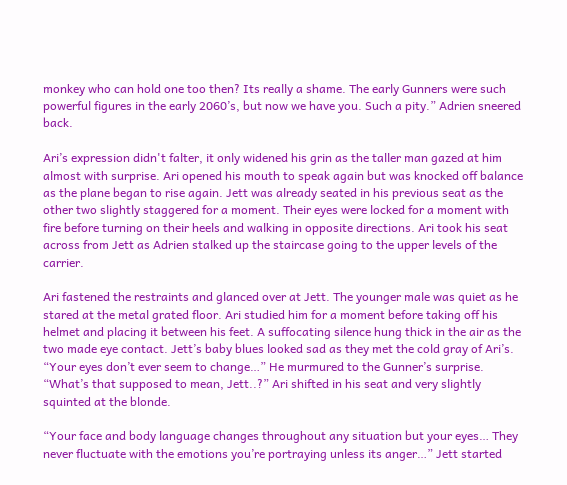monkey who can hold one too then? Its really a shame. The early Gunners were such powerful figures in the early 2060’s, but now we have you. Such a pity.” Adrien sneered back.

Ari’s expression didn't falter, it only widened his grin as the taller man gazed at him almost with surprise. Ari opened his mouth to speak again but was knocked off balance as the plane began to rise again. Jett was already seated in his previous seat as the other two slightly staggered for a moment. Their eyes were locked for a moment with fire before turning on their heels and walking in opposite directions. Ari took his seat across from Jett as Adrien stalked up the staircase going to the upper levels of the carrier.

Ari fastened the restraints and glanced over at Jett. The younger male was quiet as he stared at the metal grated floor. Ari studied him for a moment before taking off his helmet and placing it between his feet. A suffocating silence hung thick in the air as the two made eye contact. Jett’s baby blues looked sad as they met the cold gray of Ari’s. “Your eyes don’t ever seem to change…” He murmured to the Gunner’s surprise. “What’s that supposed to mean, Jett..?” Ari shifted in his seat and very slightly squinted at the blonde.

“Your face and body language changes throughout any situation but your eyes… They never fluctuate with the emotions you’re portraying unless its anger…” Jett started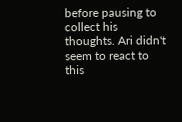before pausing to collect his thoughts. Ari didn't seem to react to this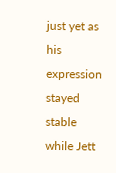just yet as his expression stayed stable while Jett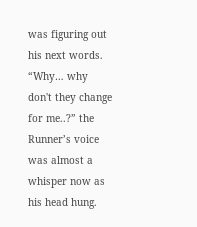was figuring out his next words. “Why… why don't they change for me..?” the Runner’s voice was almost a whisper now as his head hung.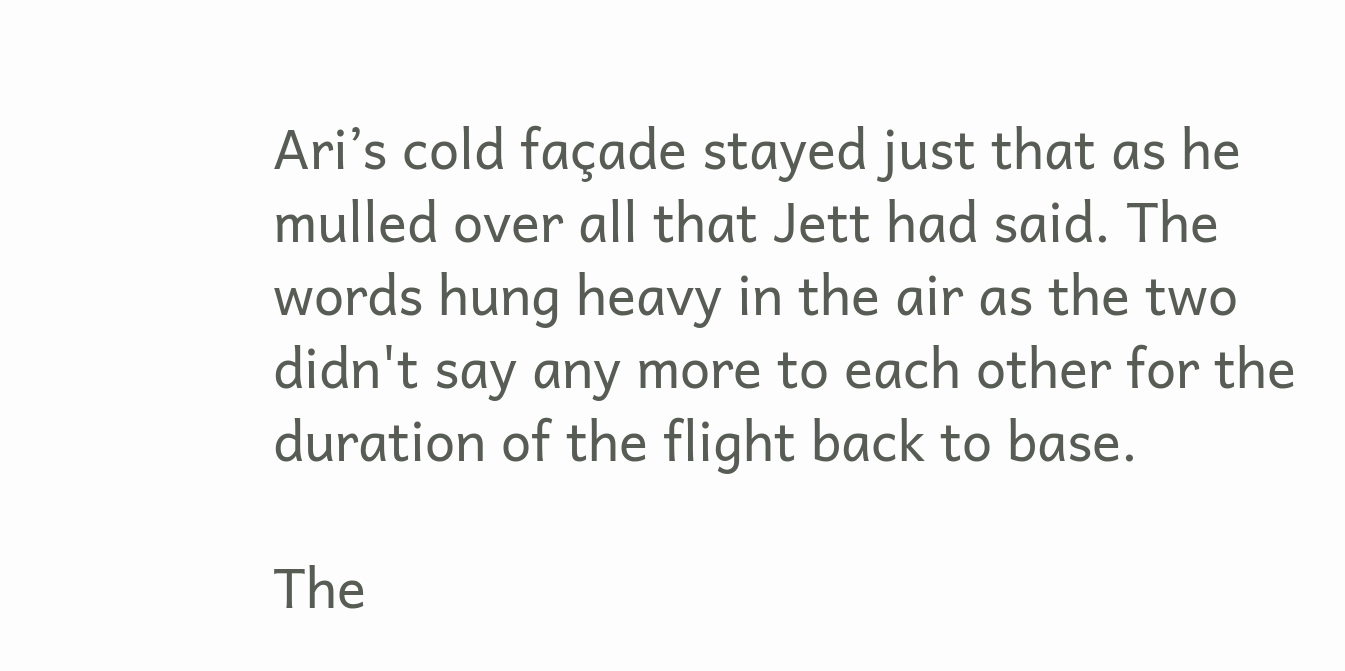Ari’s cold façade stayed just that as he mulled over all that Jett had said. The words hung heavy in the air as the two didn't say any more to each other for the duration of the flight back to base.

The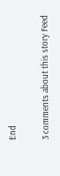End

3 comments about this story Feed